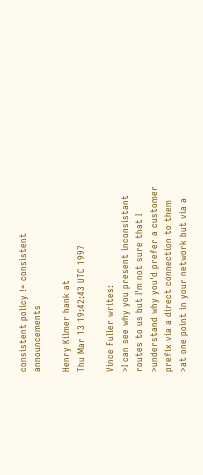consistent policy != consistent announcements

Henry Kilmer hank at
Thu Mar 13 19:42:43 UTC 1997

Vince Fuller writes:
>I can see why you present inconsistant routes to us but I'm not sure that I
>understand why you'd prefer a customer prefix via a direct connection to them
>at one point in your network but via a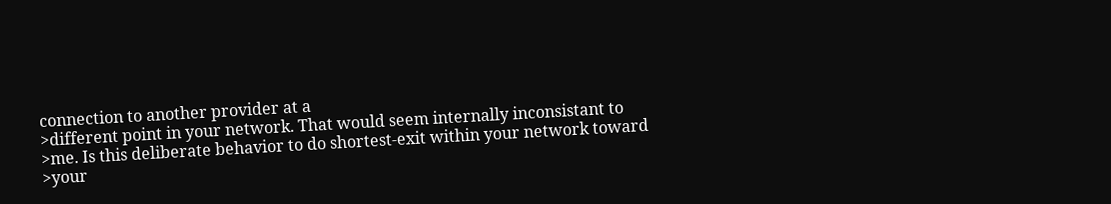connection to another provider at a
>different point in your network. That would seem internally inconsistant to
>me. Is this deliberate behavior to do shortest-exit within your network toward
>your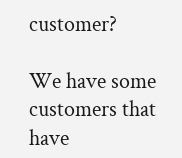customer?

We have some customers that have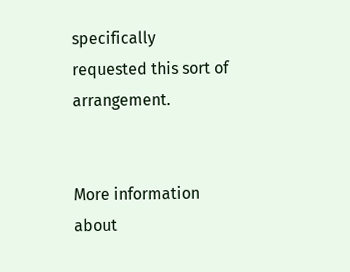specifically requested this sort of arrangement.


More information about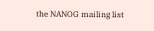the NANOG mailing list